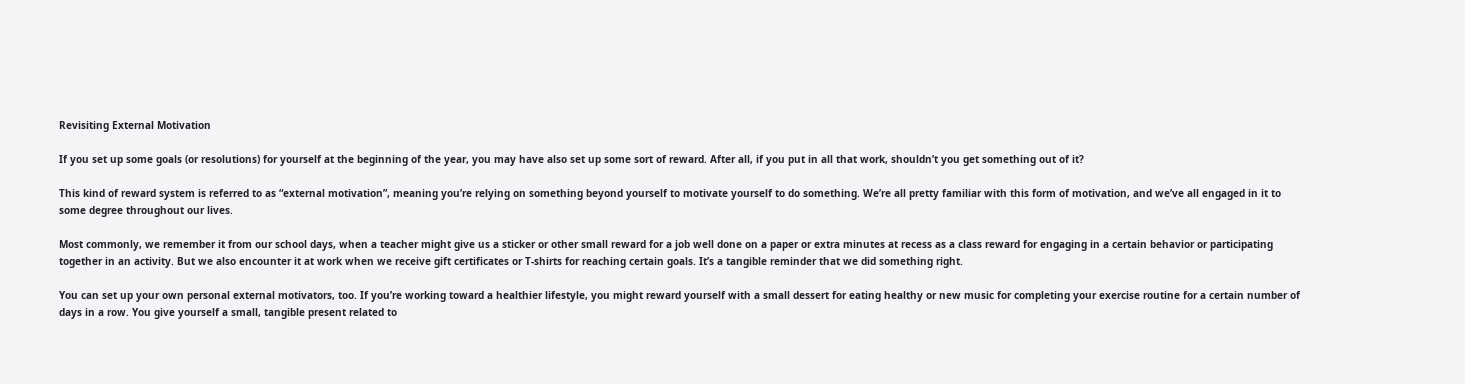Revisiting External Motivation

If you set up some goals (or resolutions) for yourself at the beginning of the year, you may have also set up some sort of reward. After all, if you put in all that work, shouldn’t you get something out of it?

This kind of reward system is referred to as “external motivation”, meaning you’re relying on something beyond yourself to motivate yourself to do something. We’re all pretty familiar with this form of motivation, and we’ve all engaged in it to some degree throughout our lives.

Most commonly, we remember it from our school days, when a teacher might give us a sticker or other small reward for a job well done on a paper or extra minutes at recess as a class reward for engaging in a certain behavior or participating together in an activity. But we also encounter it at work when we receive gift certificates or T-shirts for reaching certain goals. It’s a tangible reminder that we did something right.

You can set up your own personal external motivators, too. If you’re working toward a healthier lifestyle, you might reward yourself with a small dessert for eating healthy or new music for completing your exercise routine for a certain number of days in a row. You give yourself a small, tangible present related to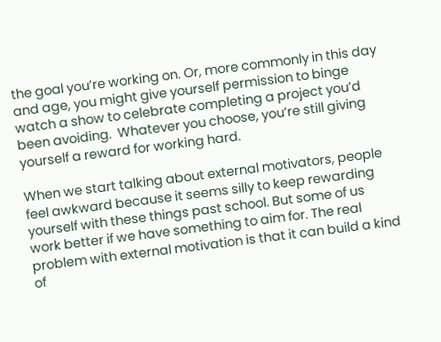the goal you’re working on. Or, more commonly in this day and age, you might give yourself permission to binge watch a show to celebrate completing a project you’d been avoiding.  Whatever you choose, you’re still giving yourself a reward for working hard.

When we start talking about external motivators, people feel awkward because it seems silly to keep rewarding yourself with these things past school. But some of us work better if we have something to aim for. The real problem with external motivation is that it can build a kind of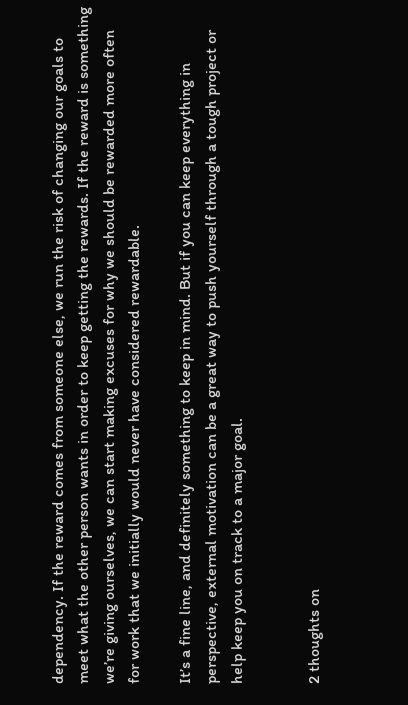dependency. If the reward comes from someone else, we run the risk of changing our goals to meet what the other person wants in order to keep getting the rewards. If the reward is something we’re giving ourselves, we can start making excuses for why we should be rewarded more often for work that we initially would never have considered rewardable.

It’s a fine line, and definitely something to keep in mind. But if you can keep everything in perspective, external motivation can be a great way to push yourself through a tough project or help keep you on track to a major goal.


2 thoughts on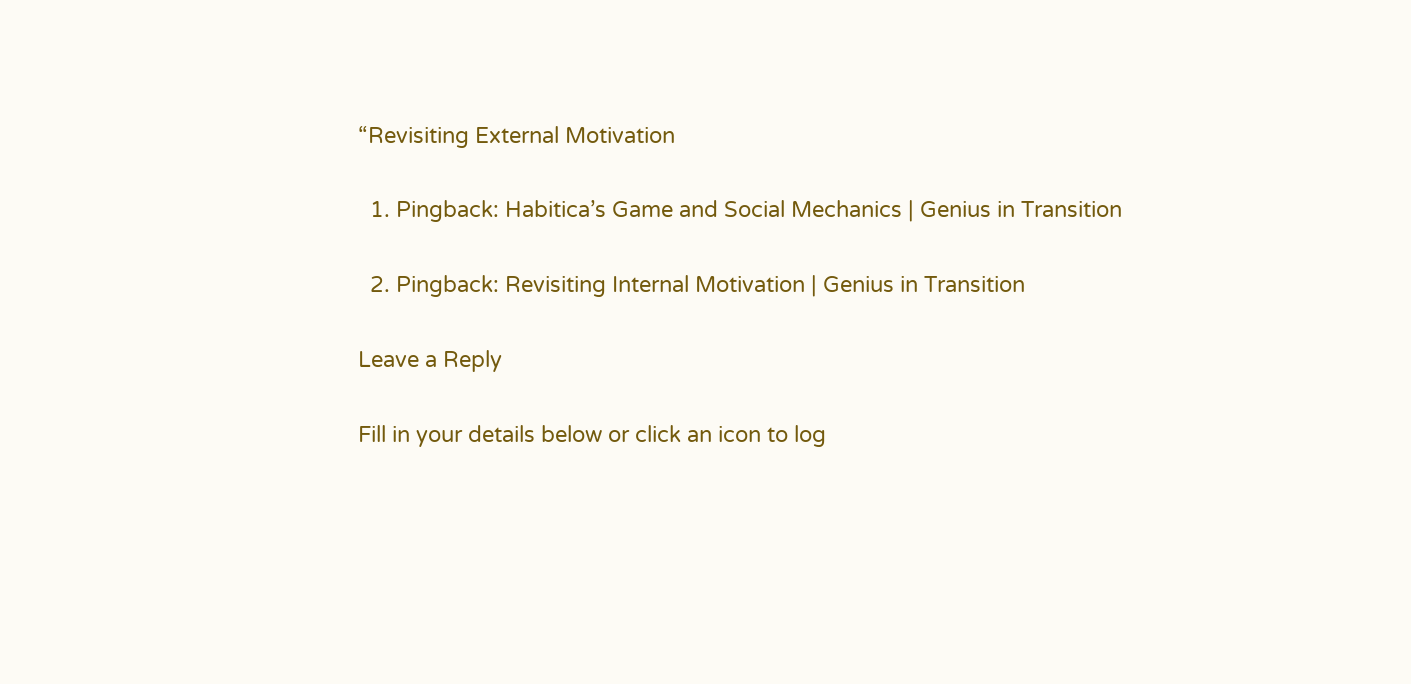“Revisiting External Motivation

  1. Pingback: Habitica’s Game and Social Mechanics | Genius in Transition

  2. Pingback: Revisiting Internal Motivation | Genius in Transition

Leave a Reply

Fill in your details below or click an icon to log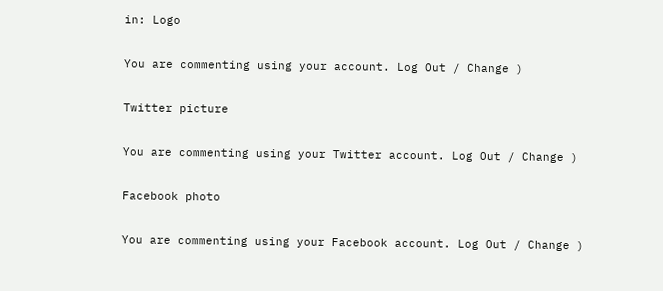in: Logo

You are commenting using your account. Log Out / Change )

Twitter picture

You are commenting using your Twitter account. Log Out / Change )

Facebook photo

You are commenting using your Facebook account. Log Out / Change )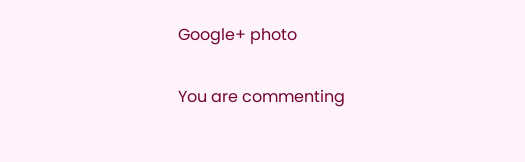Google+ photo

You are commenting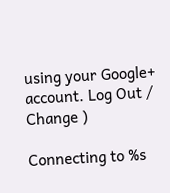using your Google+ account. Log Out / Change )

Connecting to %s